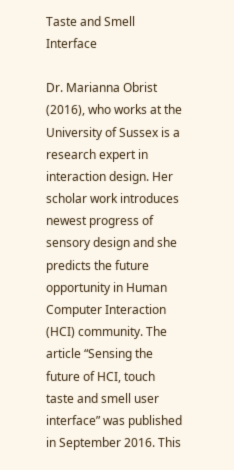Taste and Smell Interface

Dr. Marianna Obrist (2016), who works at the University of Sussex is a research expert in interaction design. Her scholar work introduces newest progress of sensory design and she predicts the future opportunity in Human Computer Interaction (HCI) community. The article “Sensing the future of HCI, touch taste and smell user interface” was published in September 2016. This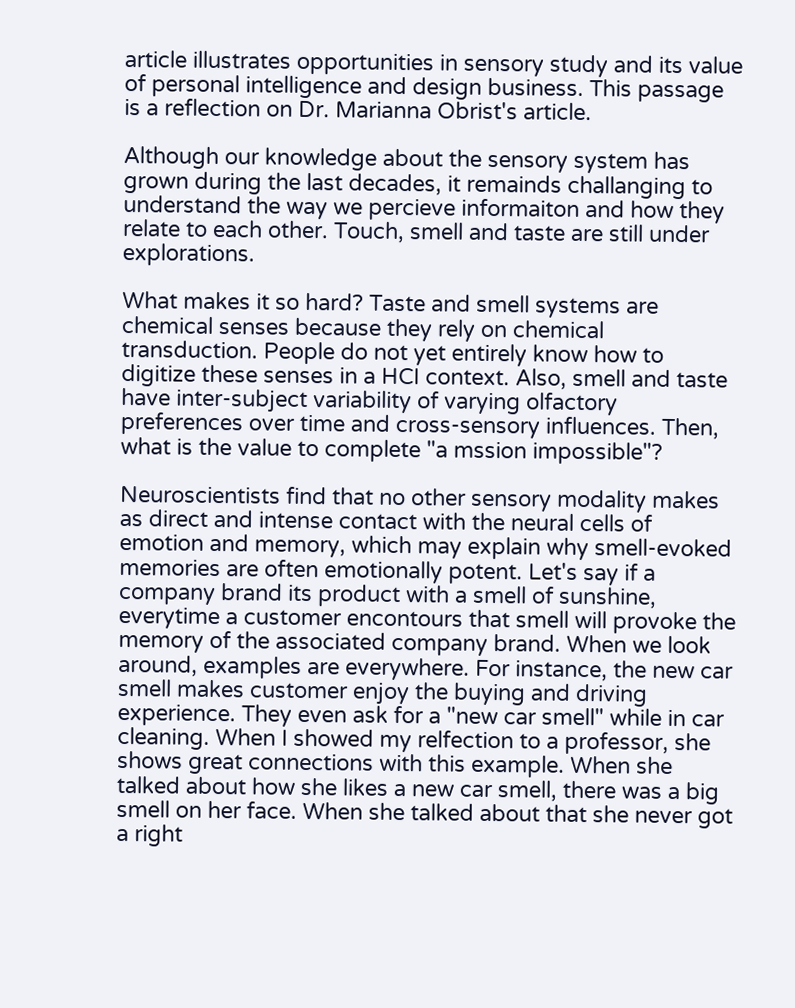article illustrates opportunities in sensory study and its value of personal intelligence and design business. This passage is a reflection on Dr. Marianna Obrist's article.

Although our knowledge about the sensory system has grown during the last decades, it remainds challanging to understand the way we percieve informaiton and how they relate to each other. Touch, smell and taste are still under explorations.

What makes it so hard? Taste and smell systems are chemical senses because they rely on chemical transduction. People do not yet entirely know how to digitize these senses in a HCI context. Also, smell and taste have inter-subject variability of varying olfactory preferences over time and cross-sensory influences. Then, what is the value to complete "a mssion impossible"?

Neuroscientists find that no other sensory modality makes as direct and intense contact with the neural cells of emotion and memory, which may explain why smell-evoked memories are often emotionally potent. Let's say if a company brand its product with a smell of sunshine, everytime a customer encontours that smell will provoke the memory of the associated company brand. When we look around, examples are everywhere. For instance, the new car smell makes customer enjoy the buying and driving experience. They even ask for a "new car smell" while in car cleaning. When I showed my relfection to a professor, she shows great connections with this example. When she talked about how she likes a new car smell, there was a big smell on her face. When she talked about that she never got a right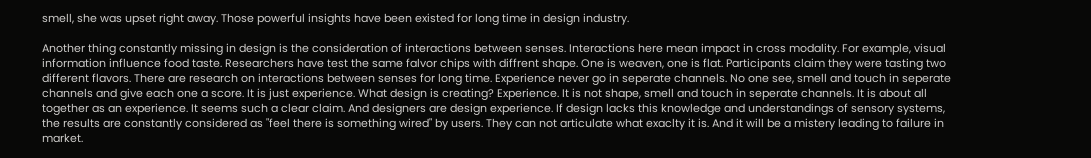smell, she was upset right away. Those powerful insights have been existed for long time in design industry.

Another thing constantly missing in design is the consideration of interactions between senses. Interactions here mean impact in cross modality. For example, visual information influence food taste. Researchers have test the same falvor chips with diffrent shape. One is weaven, one is flat. Participants claim they were tasting two different flavors. There are research on interactions between senses for long time. Experience never go in seperate channels. No one see, smell and touch in seperate channels and give each one a score. It is just experience. What design is creating? Experience. It is not shape, smell and touch in seperate channels. It is about all together as an experience. It seems such a clear claim. And designers are design experience. If design lacks this knowledge and understandings of sensory systems, the results are constantly considered as "feel there is something wired" by users. They can not articulate what exaclty it is. And it will be a mistery leading to failure in market.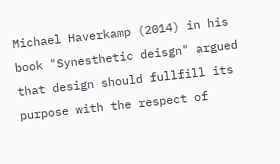Michael Haverkamp (2014) in his book "Synesthetic deisgn" argued that design should fullfill its purpose with the respect of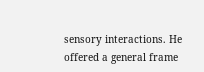sensory interactions. He offered a general frame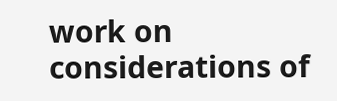work on considerations of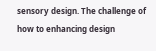sensory design. The challenge of how to enhancing design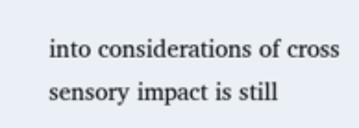into considerations of cross sensory impact is still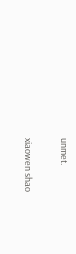unmet.


xiaowen shao